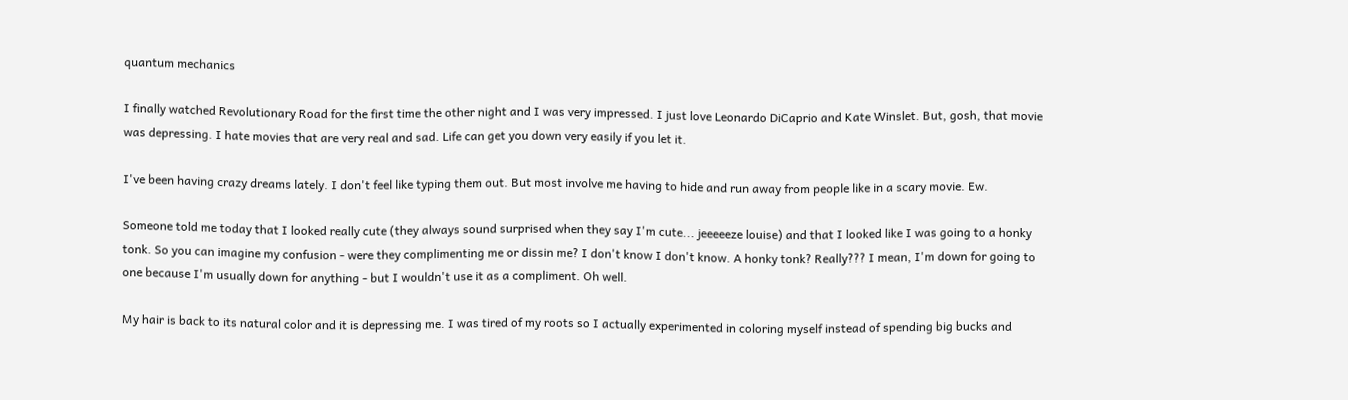quantum mechanics

I finally watched Revolutionary Road for the first time the other night and I was very impressed. I just love Leonardo DiCaprio and Kate Winslet. But, gosh, that movie was depressing. I hate movies that are very real and sad. Life can get you down very easily if you let it.

I've been having crazy dreams lately. I don't feel like typing them out. But most involve me having to hide and run away from people like in a scary movie. Ew.

Someone told me today that I looked really cute (they always sound surprised when they say I'm cute... jeeeeeze louise) and that I looked like I was going to a honky tonk. So you can imagine my confusion - were they complimenting me or dissin me? I don't know I don't know. A honky tonk? Really??? I mean, I'm down for going to one because I'm usually down for anything - but I wouldn't use it as a compliment. Oh well.

My hair is back to its natural color and it is depressing me. I was tired of my roots so I actually experimented in coloring myself instead of spending big bucks and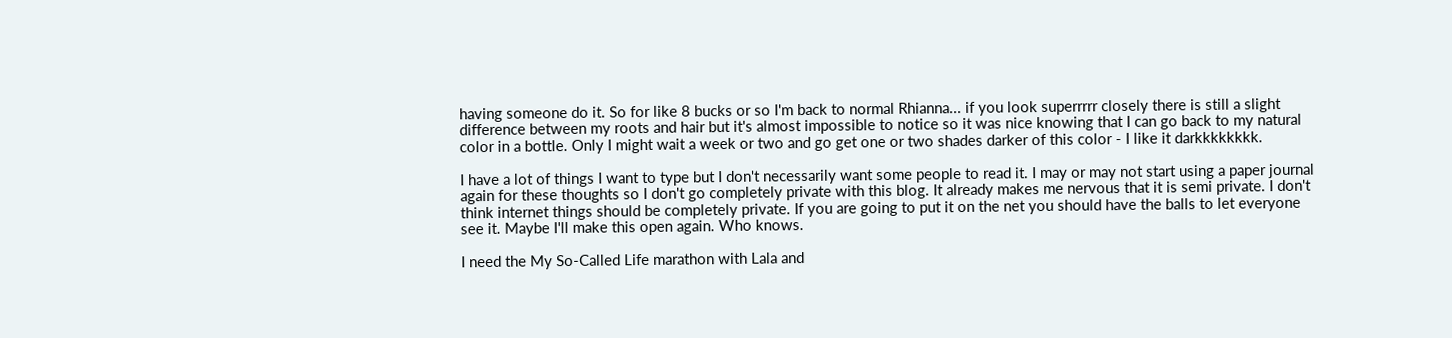having someone do it. So for like 8 bucks or so I'm back to normal Rhianna... if you look superrrrr closely there is still a slight difference between my roots and hair but it's almost impossible to notice so it was nice knowing that I can go back to my natural color in a bottle. Only I might wait a week or two and go get one or two shades darker of this color - I like it darkkkkkkkk.

I have a lot of things I want to type but I don't necessarily want some people to read it. I may or may not start using a paper journal again for these thoughts so I don't go completely private with this blog. It already makes me nervous that it is semi private. I don't think internet things should be completely private. If you are going to put it on the net you should have the balls to let everyone see it. Maybe I'll make this open again. Who knows.

I need the My So-Called Life marathon with Lala and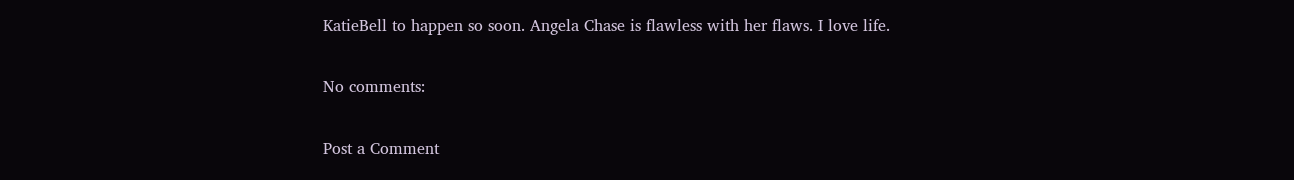KatieBell to happen so soon. Angela Chase is flawless with her flaws. I love life.

No comments:

Post a Comment